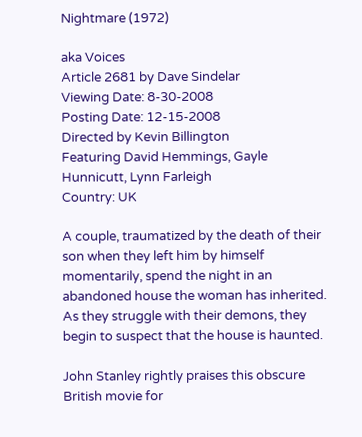Nightmare (1972)

aka Voices
Article 2681 by Dave Sindelar
Viewing Date: 8-30-2008
Posting Date: 12-15-2008
Directed by Kevin Billington
Featuring David Hemmings, Gayle Hunnicutt, Lynn Farleigh
Country: UK

A couple, traumatized by the death of their son when they left him by himself momentarily, spend the night in an abandoned house the woman has inherited. As they struggle with their demons, they begin to suspect that the house is haunted.

John Stanley rightly praises this obscure British movie for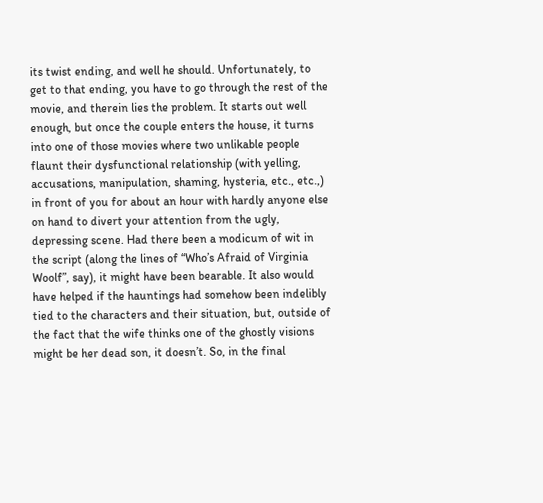its twist ending, and well he should. Unfortunately, to get to that ending, you have to go through the rest of the movie, and therein lies the problem. It starts out well enough, but once the couple enters the house, it turns into one of those movies where two unlikable people flaunt their dysfunctional relationship (with yelling, accusations, manipulation, shaming, hysteria, etc., etc.,) in front of you for about an hour with hardly anyone else on hand to divert your attention from the ugly, depressing scene. Had there been a modicum of wit in the script (along the lines of “Who’s Afraid of Virginia Woolf”, say), it might have been bearable. It also would have helped if the hauntings had somehow been indelibly tied to the characters and their situation, but, outside of the fact that the wife thinks one of the ghostly visions might be her dead son, it doesn’t. So, in the final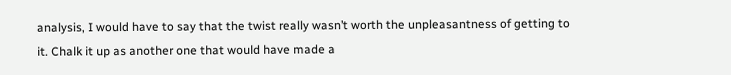analysis, I would have to say that the twist really wasn’t worth the unpleasantness of getting to it. Chalk it up as another one that would have made a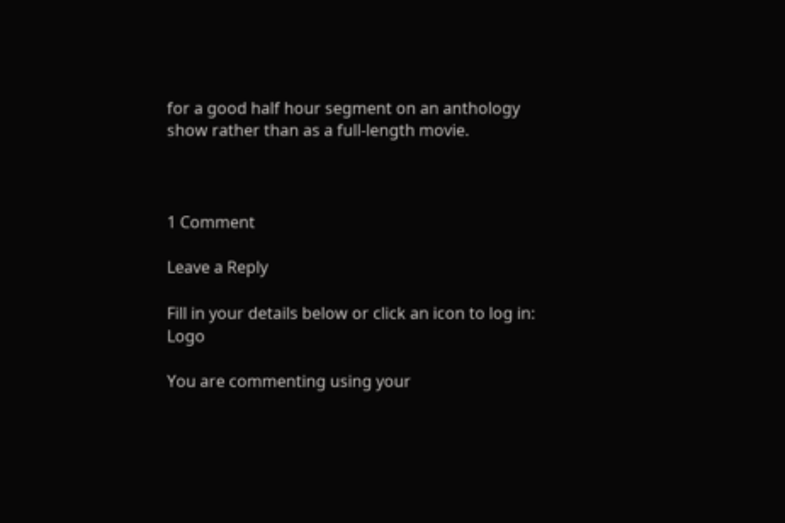for a good half hour segment on an anthology show rather than as a full-length movie.



1 Comment

Leave a Reply

Fill in your details below or click an icon to log in: Logo

You are commenting using your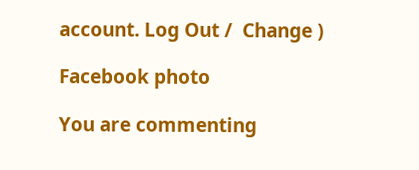account. Log Out /  Change )

Facebook photo

You are commenting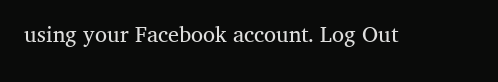using your Facebook account. Log Out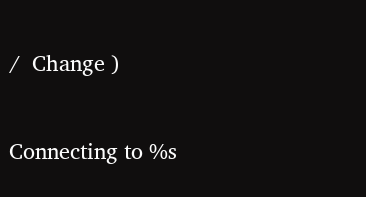/  Change )

Connecting to %s